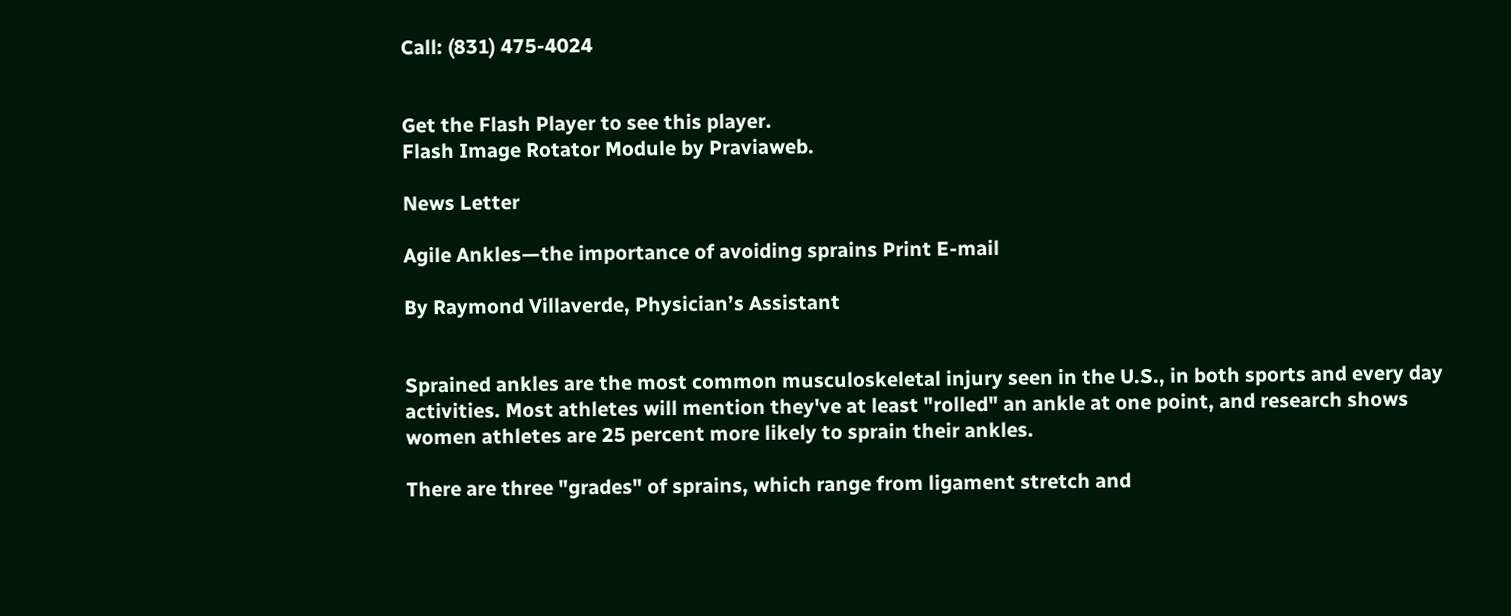Call: (831) 475-4024


Get the Flash Player to see this player.
Flash Image Rotator Module by Praviaweb.

News Letter

Agile Ankles—the importance of avoiding sprains Print E-mail

By Raymond Villaverde, Physician’s Assistant


Sprained ankles are the most common musculoskeletal injury seen in the U.S., in both sports and every day activities. Most athletes will mention they've at least "rolled" an ankle at one point, and research shows women athletes are 25 percent more likely to sprain their ankles.

There are three "grades" of sprains, which range from ligament stretch and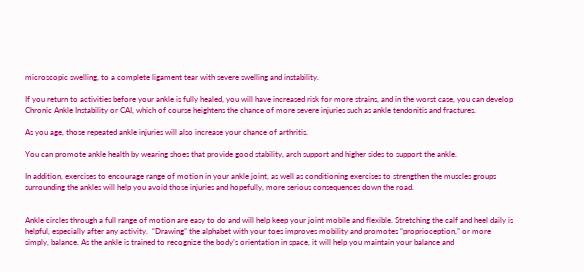microscopic swelling, to a complete ligament tear with severe swelling and instability.

If you return to activities before your ankle is fully healed, you will have increased risk for more strains, and in the worst case, you can develop Chronic Ankle Instability or CAI, which of course heightens the chance of more severe injuries such as ankle tendonitis and fractures.

As you age, those repeated ankle injuries will also increase your chance of arthritis.

You can promote ankle health by wearing shoes that provide good stability, arch support and higher sides to support the ankle.

In addition, exercises to encourage range of motion in your ankle joint, as well as conditioning exercises to strengthen the muscles groups surrounding the ankles will help you avoid those injuries and hopefully, more serious consequences down the road.


Ankle circles through a full range of motion are easy to do and will help keep your joint mobile and flexible. Stretching the calf and heel daily is helpful, especially after any activity.  “Drawing” the alphabet with your toes improves mobility and promotes “proprioception,” or more simply, balance. As the ankle is trained to recognize the body’s orientation in space, it will help you maintain your balance and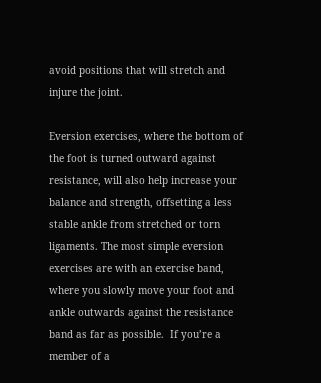avoid positions that will stretch and injure the joint.

Eversion exercises, where the bottom of the foot is turned outward against resistance, will also help increase your balance and strength, offsetting a less stable ankle from stretched or torn ligaments. The most simple eversion exercises are with an exercise band, where you slowly move your foot and ankle outwards against the resistance band as far as possible.  If you’re a member of a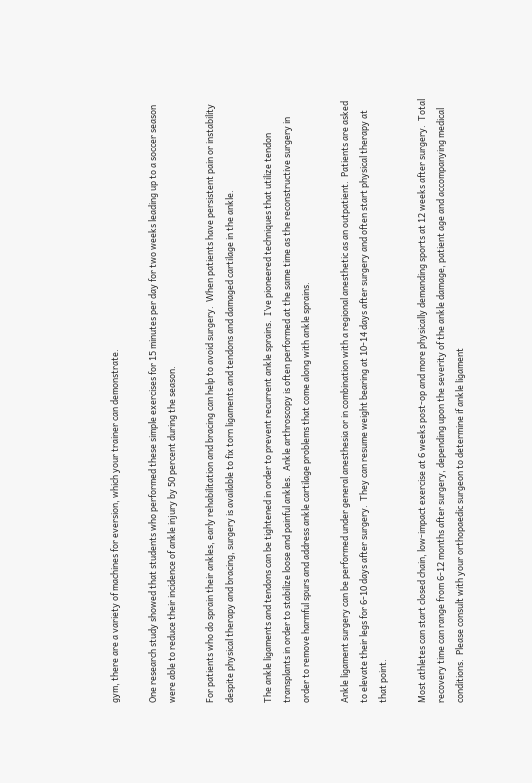gym, there are a variety of machines for eversion, which your trainer can demonstrate.

One research study showed that students who performed these simple exercises for 15 minutes per day for two weeks leading up to a soccer season were able to reduce their incidence of ankle injury by 50 percent during the season.

For patients who do sprain their ankles, early rehabilitation and bracing can help to avoid surgery.  When patients have persistent pain or instability despite physical therapy and bracing, surgery is available to fix torn ligaments and tendons and damaged cartilage in the ankle.

The ankle ligaments and tendons can be tightened in order to prevent recurrent ankle sprains.  I’ve pioneered techniques that utilize tendon transplants in order to stabilize loose and painful ankles.  Ankle arthroscopy is often performed at the same time as the reconstructive surgery in order to remove harmful spurs and address ankle cartilage problems that come along with ankle sprains.

Ankle ligament surgery can be performed under general anesthesia or in combination with a regional anesthetic as an outpatient.  Patients are asked to elevate their legs for 6-10 days after surgery.  They can resume weight bearing at 10-14 days after surgery and often start physical therapy at that point.

Most athletes can start closed chain, low-impact exercise at 6 weeks post-op and more physically demanding sports at 12 weeks after surgery.  Total recovery time can range from 6-12 months after surgery, depending upon the severity of the ankle damage, patient age and accompanying medical conditions.  Please consult with your orthopaedic surgeon to determine if ankle ligament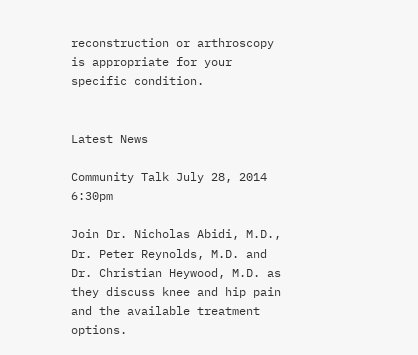reconstruction or arthroscopy is appropriate for your specific condition.


Latest News

Community Talk July 28, 2014 6:30pm

Join Dr. Nicholas Abidi, M.D., Dr. Peter Reynolds, M.D. and  Dr. Christian Heywood, M.D. as they discuss knee and hip pain and the available treatment options.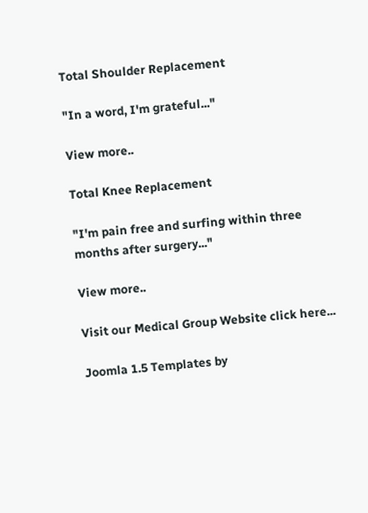Total Shoulder Replacement

"In a word, I'm grateful..."

View more..

Total Knee Replacement

"I'm pain free and surfing within three months after surgery..."

View more..

Visit our Medical Group Website click here...

Joomla 1.5 Templates by